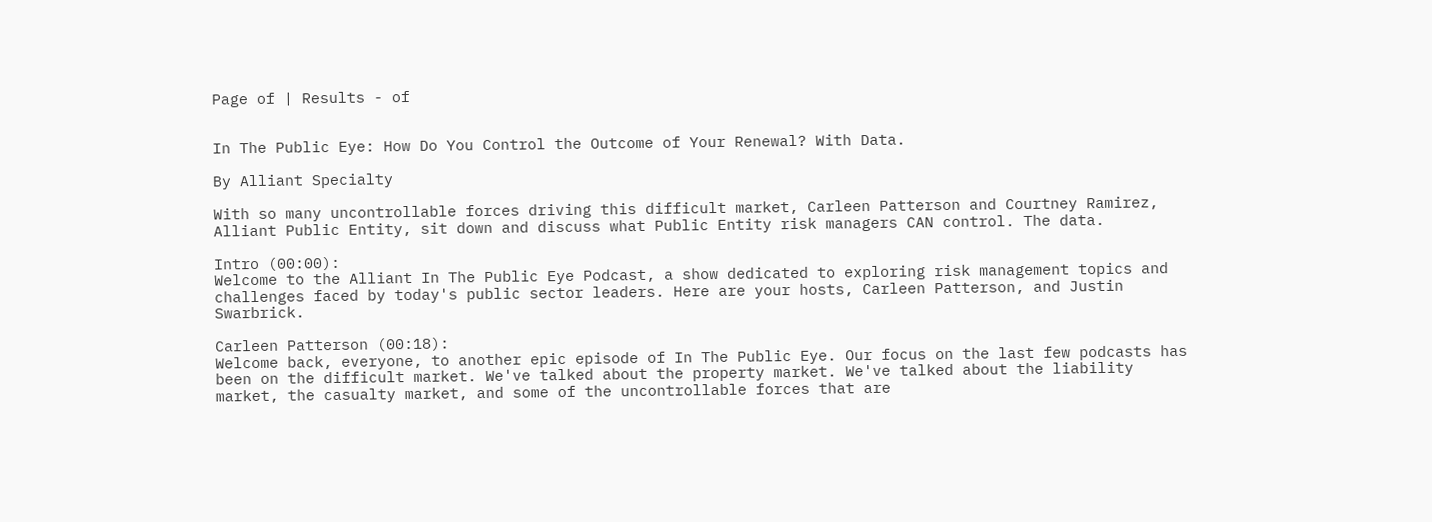Page of | Results - of


In The Public Eye: How Do You Control the Outcome of Your Renewal? With Data.

By Alliant Specialty

With so many uncontrollable forces driving this difficult market, Carleen Patterson and Courtney Ramirez, Alliant Public Entity, sit down and discuss what Public Entity risk managers CAN control. The data.

Intro (00:00):
Welcome to the Alliant In The Public Eye Podcast, a show dedicated to exploring risk management topics and challenges faced by today's public sector leaders. Here are your hosts, Carleen Patterson, and Justin Swarbrick.

Carleen Patterson (00:18):
Welcome back, everyone, to another epic episode of In The Public Eye. Our focus on the last few podcasts has been on the difficult market. We've talked about the property market. We've talked about the liability market, the casualty market, and some of the uncontrollable forces that are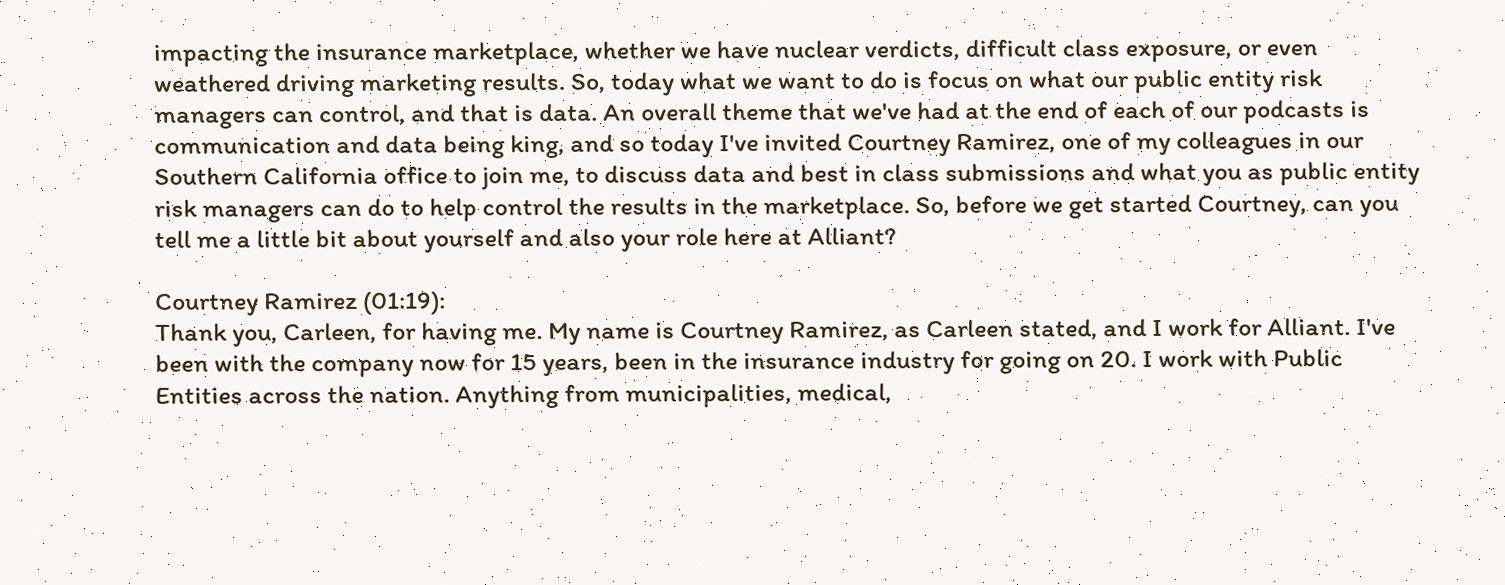impacting the insurance marketplace, whether we have nuclear verdicts, difficult class exposure, or even weathered driving marketing results. So, today what we want to do is focus on what our public entity risk managers can control, and that is data. An overall theme that we've had at the end of each of our podcasts is communication and data being king, and so today I've invited Courtney Ramirez, one of my colleagues in our Southern California office to join me, to discuss data and best in class submissions and what you as public entity risk managers can do to help control the results in the marketplace. So, before we get started Courtney, can you tell me a little bit about yourself and also your role here at Alliant?

Courtney Ramirez (01:19):
Thank you, Carleen, for having me. My name is Courtney Ramirez, as Carleen stated, and I work for Alliant. I've been with the company now for 15 years, been in the insurance industry for going on 20. I work with Public Entities across the nation. Anything from municipalities, medical,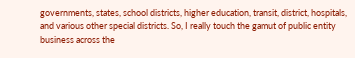governments, states, school districts, higher education, transit, district, hospitals, and various other special districts. So, I really touch the gamut of public entity business across the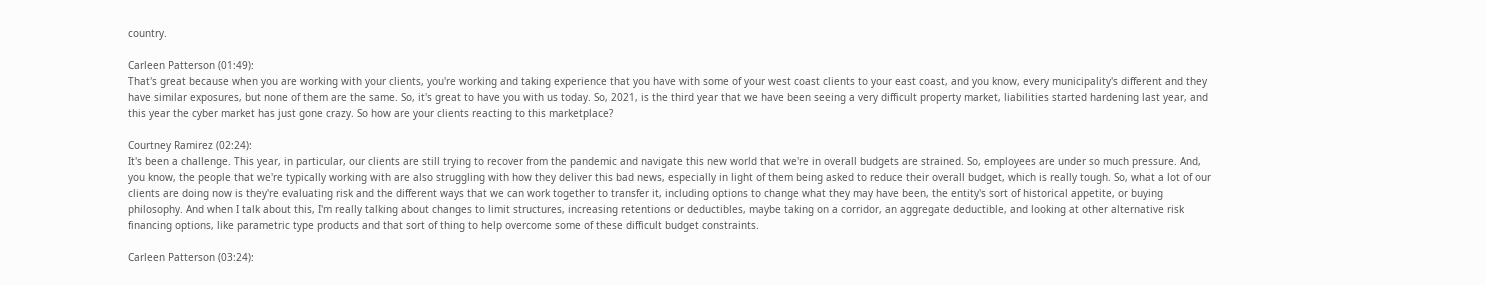country.

Carleen Patterson (01:49):
That's great because when you are working with your clients, you're working and taking experience that you have with some of your west coast clients to your east coast, and you know, every municipality's different and they have similar exposures, but none of them are the same. So, it's great to have you with us today. So, 2021, is the third year that we have been seeing a very difficult property market, liabilities started hardening last year, and this year the cyber market has just gone crazy. So how are your clients reacting to this marketplace?

Courtney Ramirez (02:24):
It's been a challenge. This year, in particular, our clients are still trying to recover from the pandemic and navigate this new world that we're in overall budgets are strained. So, employees are under so much pressure. And, you know, the people that we're typically working with are also struggling with how they deliver this bad news, especially in light of them being asked to reduce their overall budget, which is really tough. So, what a lot of our clients are doing now is they're evaluating risk and the different ways that we can work together to transfer it, including options to change what they may have been, the entity's sort of historical appetite, or buying philosophy. And when I talk about this, I'm really talking about changes to limit structures, increasing retentions or deductibles, maybe taking on a corridor, an aggregate deductible, and looking at other alternative risk financing options, like parametric type products and that sort of thing to help overcome some of these difficult budget constraints.

Carleen Patterson (03:24):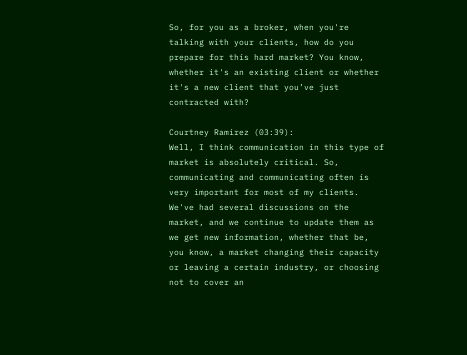So, for you as a broker, when you're talking with your clients, how do you prepare for this hard market? You know, whether it's an existing client or whether it's a new client that you’ve just contracted with?

Courtney Ramirez (03:39):
Well, I think communication in this type of market is absolutely critical. So, communicating and communicating often is very important for most of my clients. We've had several discussions on the market, and we continue to update them as we get new information, whether that be, you know, a market changing their capacity or leaving a certain industry, or choosing not to cover an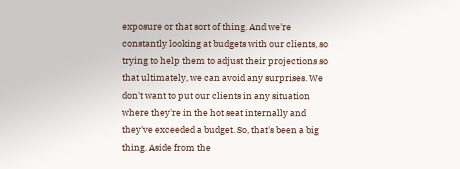exposure or that sort of thing. And we're constantly looking at budgets with our clients, so trying to help them to adjust their projections so that ultimately, we can avoid any surprises. We don't want to put our clients in any situation where they're in the hot seat internally and they've exceeded a budget. So, that's been a big thing. Aside from the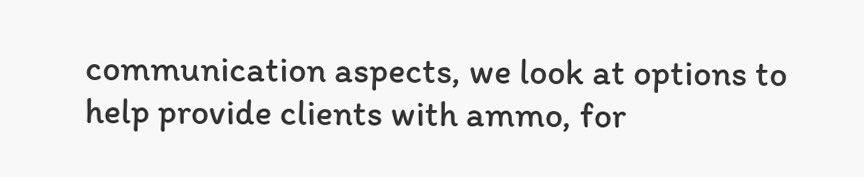communication aspects, we look at options to help provide clients with ammo, for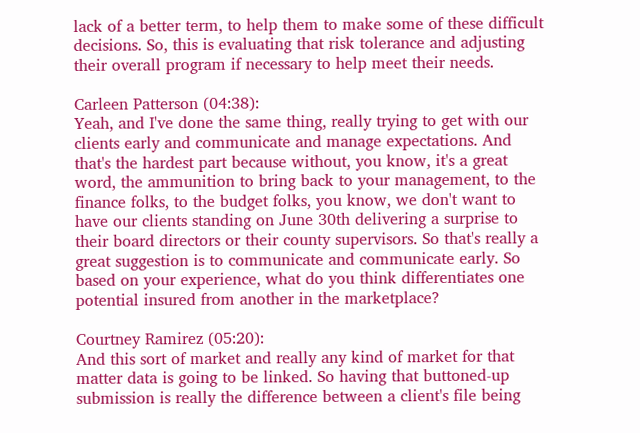lack of a better term, to help them to make some of these difficult decisions. So, this is evaluating that risk tolerance and adjusting their overall program if necessary to help meet their needs.

Carleen Patterson (04:38):
Yeah, and I've done the same thing, really trying to get with our clients early and communicate and manage expectations. And that's the hardest part because without, you know, it's a great word, the ammunition to bring back to your management, to the finance folks, to the budget folks, you know, we don't want to have our clients standing on June 30th delivering a surprise to their board directors or their county supervisors. So that's really a great suggestion is to communicate and communicate early. So based on your experience, what do you think differentiates one potential insured from another in the marketplace?

Courtney Ramirez (05:20):
And this sort of market and really any kind of market for that matter data is going to be linked. So having that buttoned-up submission is really the difference between a client's file being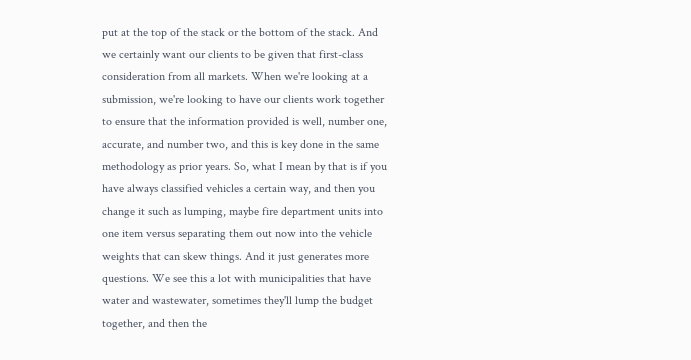put at the top of the stack or the bottom of the stack. And we certainly want our clients to be given that first-class consideration from all markets. When we're looking at a submission, we're looking to have our clients work together to ensure that the information provided is well, number one, accurate, and number two, and this is key done in the same methodology as prior years. So, what I mean by that is if you have always classified vehicles a certain way, and then you change it such as lumping, maybe fire department units into one item versus separating them out now into the vehicle weights that can skew things. And it just generates more questions. We see this a lot with municipalities that have water and wastewater, sometimes they'll lump the budget together, and then the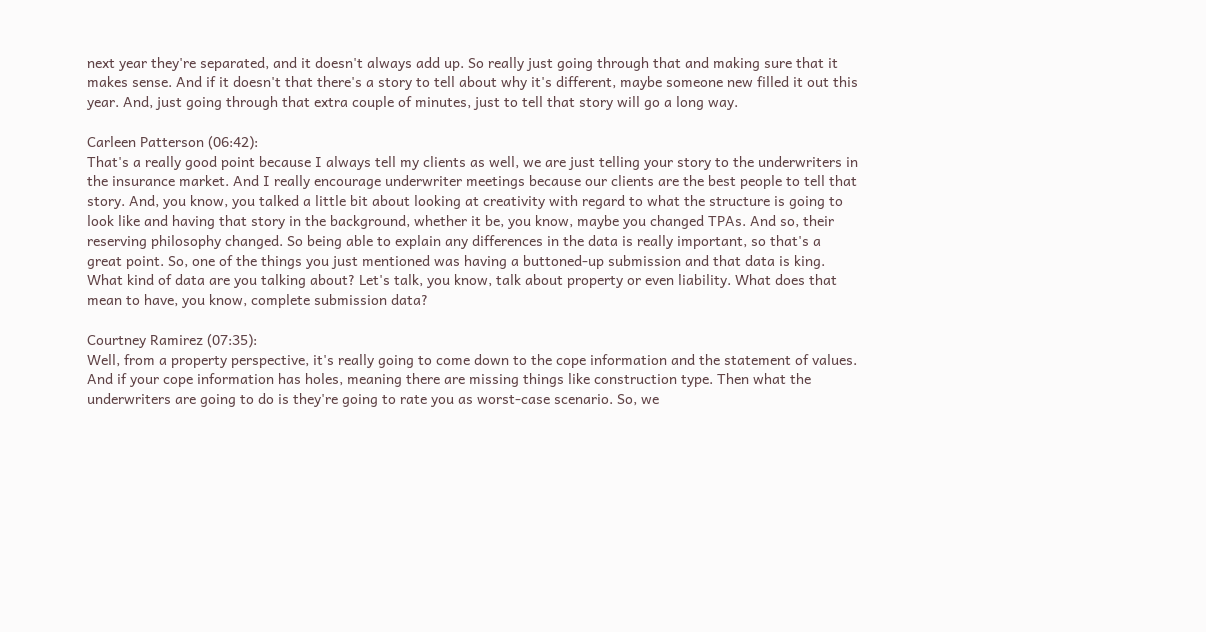next year they're separated, and it doesn't always add up. So really just going through that and making sure that it makes sense. And if it doesn't that there's a story to tell about why it's different, maybe someone new filled it out this year. And, just going through that extra couple of minutes, just to tell that story will go a long way.

Carleen Patterson (06:42):
That's a really good point because I always tell my clients as well, we are just telling your story to the underwriters in the insurance market. And I really encourage underwriter meetings because our clients are the best people to tell that story. And, you know, you talked a little bit about looking at creativity with regard to what the structure is going to look like and having that story in the background, whether it be, you know, maybe you changed TPAs. And so, their reserving philosophy changed. So being able to explain any differences in the data is really important, so that's a great point. So, one of the things you just mentioned was having a buttoned-up submission and that data is king. What kind of data are you talking about? Let's talk, you know, talk about property or even liability. What does that mean to have, you know, complete submission data?

Courtney Ramirez (07:35):
Well, from a property perspective, it's really going to come down to the cope information and the statement of values. And if your cope information has holes, meaning there are missing things like construction type. Then what the underwriters are going to do is they're going to rate you as worst-case scenario. So, we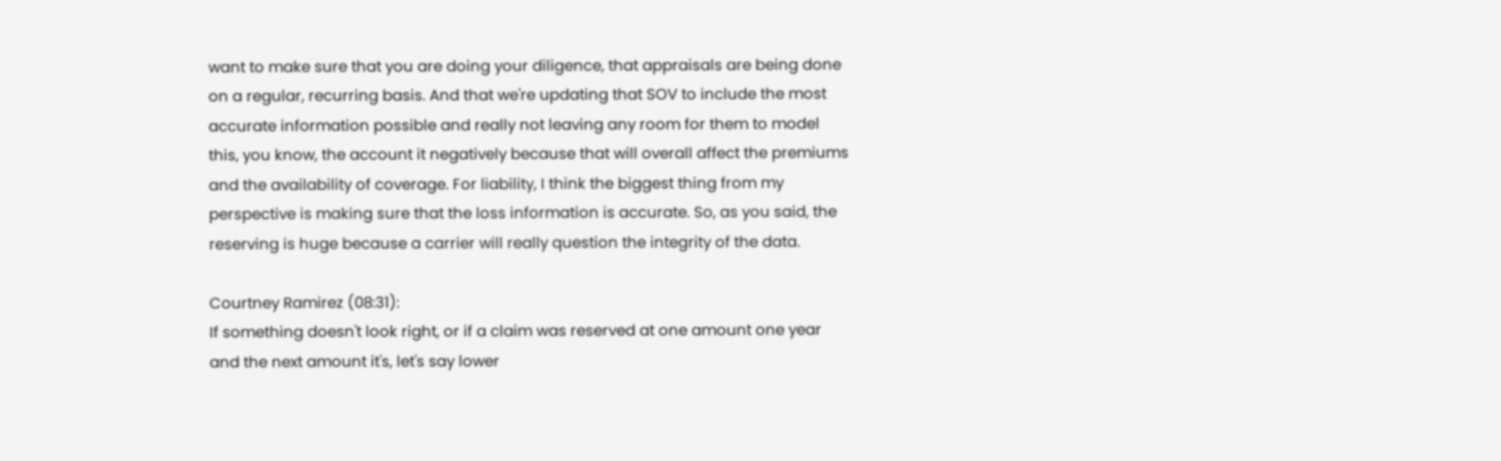want to make sure that you are doing your diligence, that appraisals are being done on a regular, recurring basis. And that we're updating that SOV to include the most accurate information possible and really not leaving any room for them to model this, you know, the account it negatively because that will overall affect the premiums and the availability of coverage. For liability, I think the biggest thing from my perspective is making sure that the loss information is accurate. So, as you said, the reserving is huge because a carrier will really question the integrity of the data.

Courtney Ramirez (08:31):
If something doesn't look right, or if a claim was reserved at one amount one year and the next amount it's, let's say lower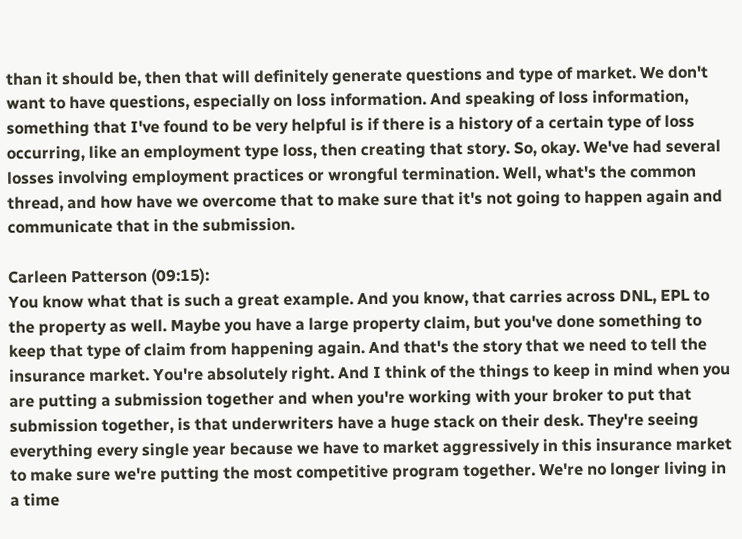than it should be, then that will definitely generate questions and type of market. We don't want to have questions, especially on loss information. And speaking of loss information, something that I've found to be very helpful is if there is a history of a certain type of loss occurring, like an employment type loss, then creating that story. So, okay. We've had several losses involving employment practices or wrongful termination. Well, what's the common thread, and how have we overcome that to make sure that it's not going to happen again and communicate that in the submission.

Carleen Patterson (09:15):
You know what that is such a great example. And you know, that carries across DNL, EPL to the property as well. Maybe you have a large property claim, but you've done something to keep that type of claim from happening again. And that's the story that we need to tell the insurance market. You're absolutely right. And I think of the things to keep in mind when you are putting a submission together and when you're working with your broker to put that submission together, is that underwriters have a huge stack on their desk. They're seeing everything every single year because we have to market aggressively in this insurance market to make sure we're putting the most competitive program together. We're no longer living in a time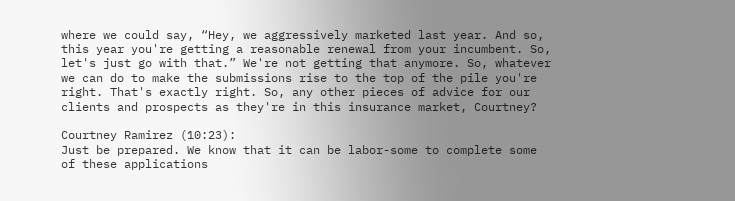where we could say, “Hey, we aggressively marketed last year. And so, this year you're getting a reasonable renewal from your incumbent. So, let's just go with that.” We're not getting that anymore. So, whatever we can do to make the submissions rise to the top of the pile you're right. That's exactly right. So, any other pieces of advice for our clients and prospects as they're in this insurance market, Courtney?

Courtney Ramirez (10:23):
Just be prepared. We know that it can be labor-some to complete some of these applications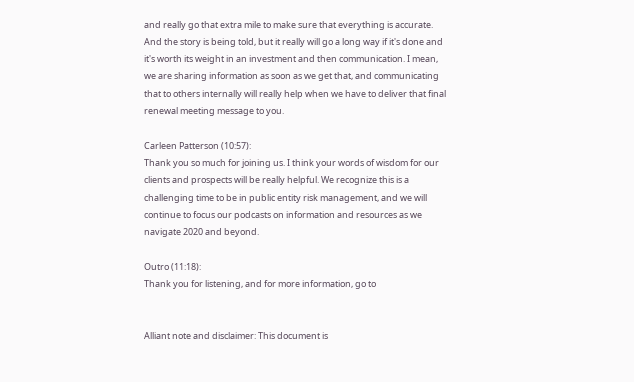and really go that extra mile to make sure that everything is accurate. And the story is being told, but it really will go a long way if it's done and it's worth its weight in an investment and then communication. I mean, we are sharing information as soon as we get that, and communicating that to others internally will really help when we have to deliver that final renewal meeting message to you.

Carleen Patterson (10:57):
Thank you so much for joining us. I think your words of wisdom for our clients and prospects will be really helpful. We recognize this is a challenging time to be in public entity risk management, and we will continue to focus our podcasts on information and resources as we navigate 2020 and beyond.

Outro (11:18):
Thank you for listening, and for more information, go to


Alliant note and disclaimer: This document is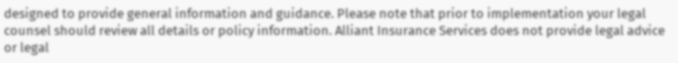designed to provide general information and guidance. Please note that prior to implementation your legal counsel should review all details or policy information. Alliant Insurance Services does not provide legal advice or legal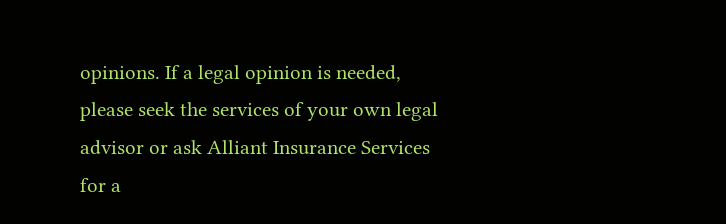opinions. If a legal opinion is needed, please seek the services of your own legal advisor or ask Alliant Insurance Services for a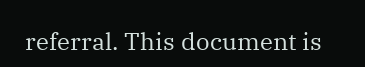referral. This document is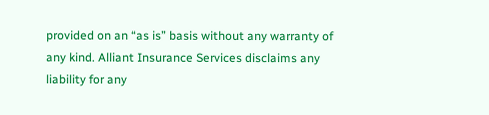provided on an “as is” basis without any warranty of any kind. Alliant Insurance Services disclaims any liability for any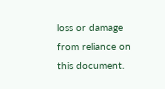loss or damage from reliance on this document.